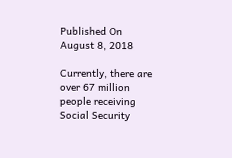Published On
August 8, 2018

Currently, there are over 67 million people receiving Social Security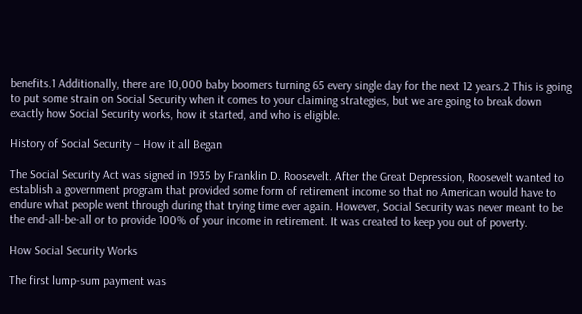benefits.1 Additionally, there are 10,000 baby boomers turning 65 every single day for the next 12 years.2 This is going to put some strain on Social Security when it comes to your claiming strategies, but we are going to break down exactly how Social Security works, how it started, and who is eligible.

History of Social Security – How it all Began

The Social Security Act was signed in 1935 by Franklin D. Roosevelt. After the Great Depression, Roosevelt wanted to establish a government program that provided some form of retirement income so that no American would have to endure what people went through during that trying time ever again. However, Social Security was never meant to be the end-all-be-all or to provide 100% of your income in retirement. It was created to keep you out of poverty.

How Social Security Works

The first lump-sum payment was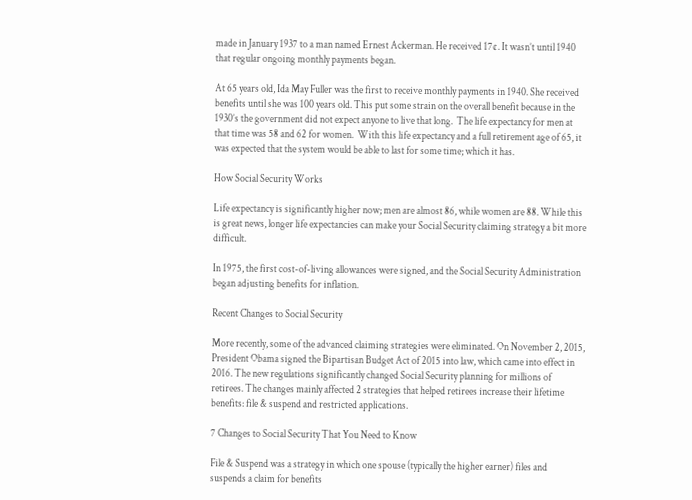made in January 1937 to a man named Ernest Ackerman. He received 17¢. It wasn’t until 1940 that regular ongoing monthly payments began.

At 65 years old, Ida May Fuller was the first to receive monthly payments in 1940. She received benefits until she was 100 years old. This put some strain on the overall benefit because in the 1930’s the government did not expect anyone to live that long.  The life expectancy for men at that time was 58 and 62 for women.  With this life expectancy and a full retirement age of 65, it was expected that the system would be able to last for some time; which it has.

How Social Security Works

Life expectancy is significantly higher now; men are almost 86, while women are 88. While this is great news, longer life expectancies can make your Social Security claiming strategy a bit more difficult.

In 1975, the first cost-of-living allowances were signed, and the Social Security Administration began adjusting benefits for inflation.

Recent Changes to Social Security

More recently, some of the advanced claiming strategies were eliminated. On November 2, 2015, President Obama signed the Bipartisan Budget Act of 2015 into law, which came into effect in 2016. The new regulations significantly changed Social Security planning for millions of retirees. The changes mainly affected 2 strategies that helped retirees increase their lifetime benefits: file & suspend and restricted applications.

7 Changes to Social Security That You Need to Know

File & Suspend was a strategy in which one spouse (typically the higher earner) files and suspends a claim for benefits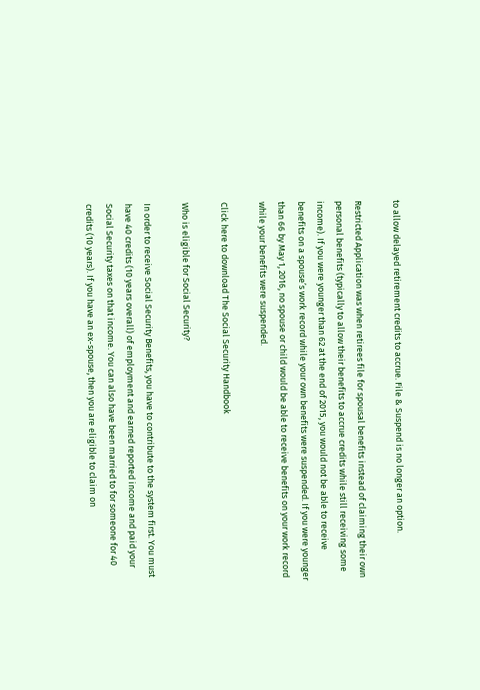to allow delayed retirement credits to accrue. File & Suspend is no longer an option.

Restricted Application was when retirees file for spousal benefits instead of claiming their own personal benefits (typically to allow their benefits to accrue credits while still receiving some income). If you were younger than 62 at the end of 2015, you would not be able to receive benefits on a spouse’s work record while your own benefits were suspended. If you were younger than 66 by May 1, 2016, no spouse or child would be able to receive benefits on your work record while your benefits were suspended.

Click here to download The Social Security Handbook

Who is eligible for Social Security?

In order to receive Social Security Benefits, you have to contribute to the system first. You must have 40 credits (10 years overall) of employment and earned reported income and paid your Social Security taxes on that income. You can also have been married to for someone for 40 credits (10 years). If you have an ex-spouse, then you are eligible to claim on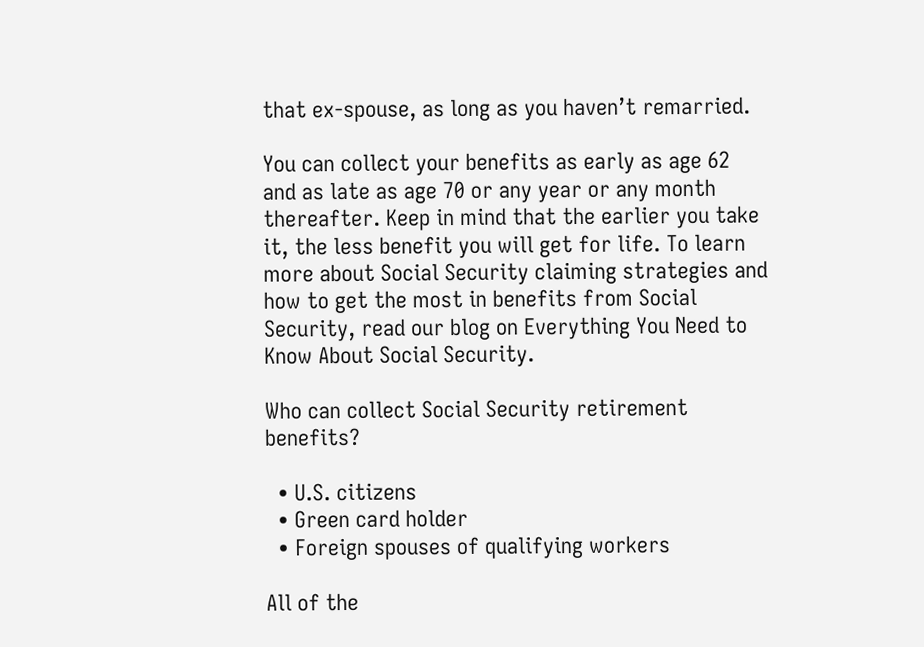that ex-spouse, as long as you haven’t remarried.

You can collect your benefits as early as age 62 and as late as age 70 or any year or any month thereafter. Keep in mind that the earlier you take it, the less benefit you will get for life. To learn more about Social Security claiming strategies and how to get the most in benefits from Social Security, read our blog on Everything You Need to Know About Social Security.

Who can collect Social Security retirement benefits?

  • U.S. citizens
  • Green card holder
  • Foreign spouses of qualifying workers

All of the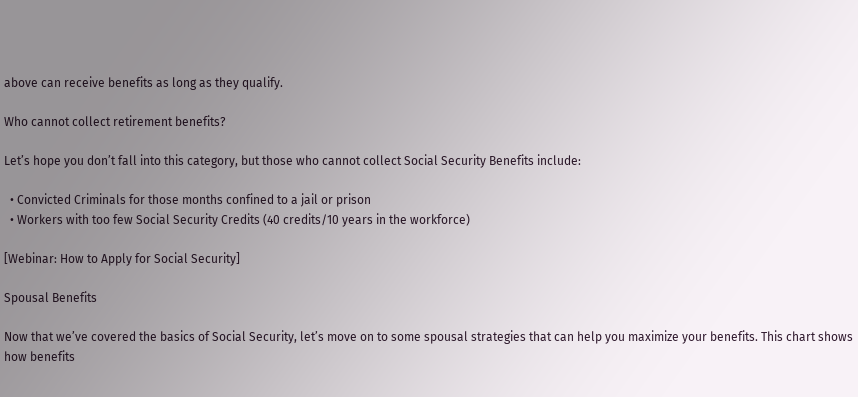above can receive benefits as long as they qualify.

Who cannot collect retirement benefits?

Let’s hope you don’t fall into this category, but those who cannot collect Social Security Benefits include:

  • Convicted Criminals for those months confined to a jail or prison
  • Workers with too few Social Security Credits (40 credits/10 years in the workforce)

[Webinar: How to Apply for Social Security]

Spousal Benefits

Now that we’ve covered the basics of Social Security, let’s move on to some spousal strategies that can help you maximize your benefits. This chart shows how benefits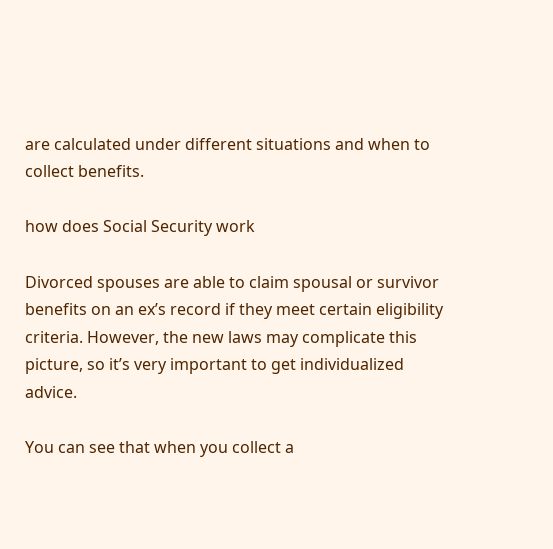are calculated under different situations and when to collect benefits.

how does Social Security work

Divorced spouses are able to claim spousal or survivor benefits on an ex’s record if they meet certain eligibility criteria. However, the new laws may complicate this picture, so it’s very important to get individualized advice.

You can see that when you collect a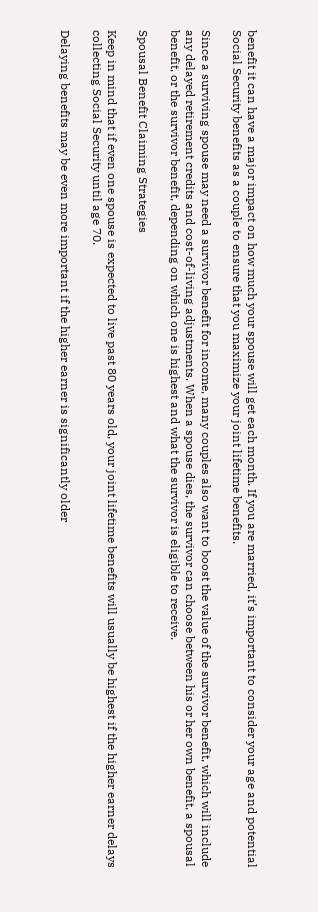benefit it can have a major impact on how much your spouse will get each month. If you are married, it’s important to consider your age and potential Social Security benefits as a couple to ensure that you maximize your joint lifetime benefits.

Since a surviving spouse may need a survivor benefit for income, many couples also want to boost the value of the survivor benefit, which will include any delayed retirement credits and cost-of-living adjustments. When a spouse dies, the survivor can choose between his or her own benefit, a spousal benefit, or the survivor benefit, depending on which one is highest and what the survivor is eligible to receive.

Spousal Benefit Claiming Strategies

Keep in mind that if even one spouse is expected to live past 80 years old, your joint lifetime benefits will usually be highest if the higher earner delays collecting Social Security until age 70.

Delaying benefits may be even more important if the higher earner is significantly older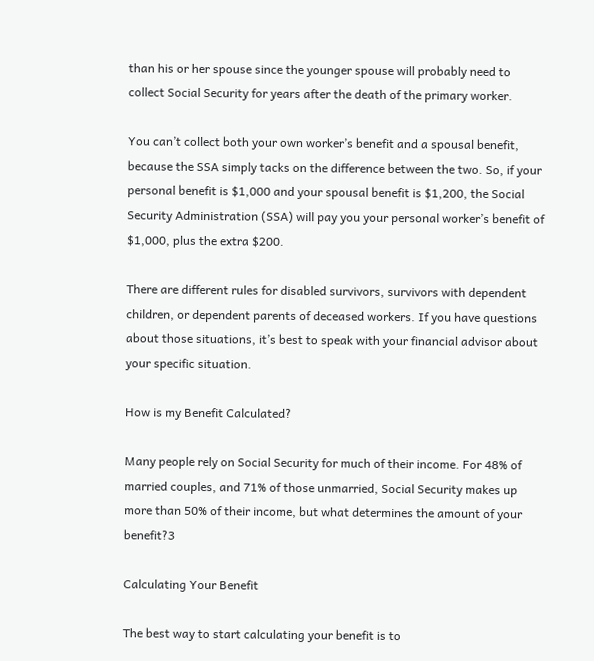than his or her spouse since the younger spouse will probably need to collect Social Security for years after the death of the primary worker.

You can’t collect both your own worker’s benefit and a spousal benefit, because the SSA simply tacks on the difference between the two. So, if your personal benefit is $1,000 and your spousal benefit is $1,200, the Social Security Administration (SSA) will pay you your personal worker’s benefit of $1,000, plus the extra $200.

There are different rules for disabled survivors, survivors with dependent children, or dependent parents of deceased workers. If you have questions about those situations, it’s best to speak with your financial advisor about your specific situation.

How is my Benefit Calculated?

Many people rely on Social Security for much of their income. For 48% of married couples, and 71% of those unmarried, Social Security makes up more than 50% of their income, but what determines the amount of your benefit?3

Calculating Your Benefit

The best way to start calculating your benefit is to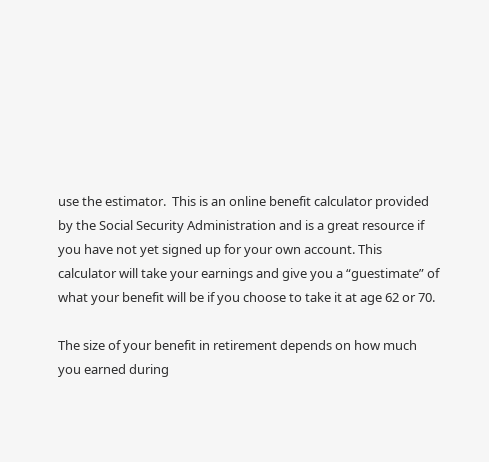use the estimator.  This is an online benefit calculator provided by the Social Security Administration and is a great resource if you have not yet signed up for your own account. This calculator will take your earnings and give you a “guestimate” of what your benefit will be if you choose to take it at age 62 or 70.

The size of your benefit in retirement depends on how much you earned during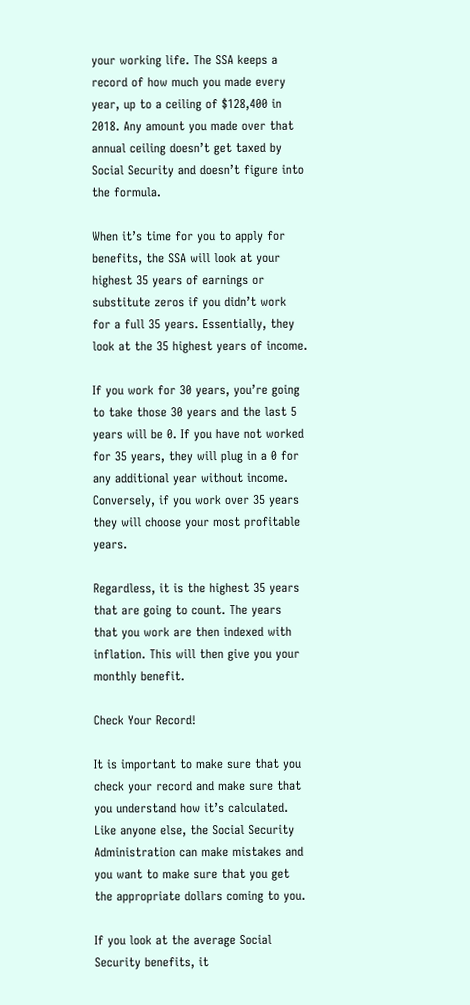your working life. The SSA keeps a record of how much you made every year, up to a ceiling of $128,400 in 2018. Any amount you made over that annual ceiling doesn’t get taxed by Social Security and doesn’t figure into the formula.

When it’s time for you to apply for benefits, the SSA will look at your highest 35 years of earnings or substitute zeros if you didn’t work for a full 35 years. Essentially, they look at the 35 highest years of income.

If you work for 30 years, you’re going to take those 30 years and the last 5 years will be 0. If you have not worked for 35 years, they will plug in a 0 for any additional year without income.  Conversely, if you work over 35 years they will choose your most profitable years.

Regardless, it is the highest 35 years that are going to count. The years that you work are then indexed with inflation. This will then give you your monthly benefit.

Check Your Record!

It is important to make sure that you check your record and make sure that you understand how it’s calculated.  Like anyone else, the Social Security Administration can make mistakes and you want to make sure that you get the appropriate dollars coming to you.

If you look at the average Social Security benefits, it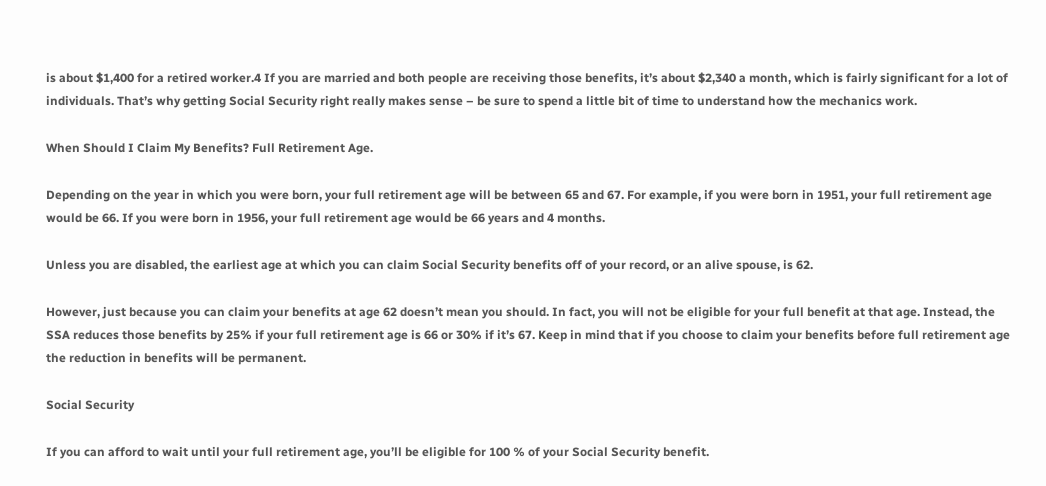is about $1,400 for a retired worker.4 If you are married and both people are receiving those benefits, it’s about $2,340 a month, which is fairly significant for a lot of individuals. That’s why getting Social Security right really makes sense – be sure to spend a little bit of time to understand how the mechanics work.

When Should I Claim My Benefits? Full Retirement Age.

Depending on the year in which you were born, your full retirement age will be between 65 and 67. For example, if you were born in 1951, your full retirement age would be 66. If you were born in 1956, your full retirement age would be 66 years and 4 months.

Unless you are disabled, the earliest age at which you can claim Social Security benefits off of your record, or an alive spouse, is 62.

However, just because you can claim your benefits at age 62 doesn’t mean you should. In fact, you will not be eligible for your full benefit at that age. Instead, the SSA reduces those benefits by 25% if your full retirement age is 66 or 30% if it’s 67. Keep in mind that if you choose to claim your benefits before full retirement age the reduction in benefits will be permanent.

Social Security

If you can afford to wait until your full retirement age, you’ll be eligible for 100 % of your Social Security benefit.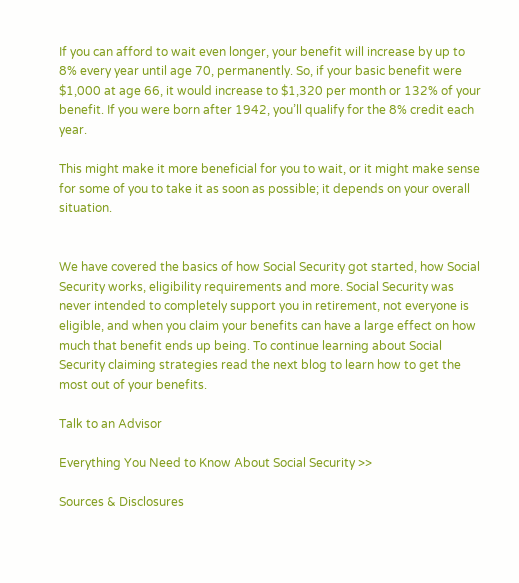If you can afford to wait even longer, your benefit will increase by up to 8% every year until age 70, permanently. So, if your basic benefit were $1,000 at age 66, it would increase to $1,320 per month or 132% of your benefit. If you were born after 1942, you’ll qualify for the 8% credit each year.

This might make it more beneficial for you to wait, or it might make sense for some of you to take it as soon as possible; it depends on your overall situation.


We have covered the basics of how Social Security got started, how Social Security works, eligibility requirements and more. Social Security was never intended to completely support you in retirement, not everyone is eligible, and when you claim your benefits can have a large effect on how much that benefit ends up being. To continue learning about Social Security claiming strategies read the next blog to learn how to get the most out of your benefits.

Talk to an Advisor

Everything You Need to Know About Social Security >>

Sources & Disclosures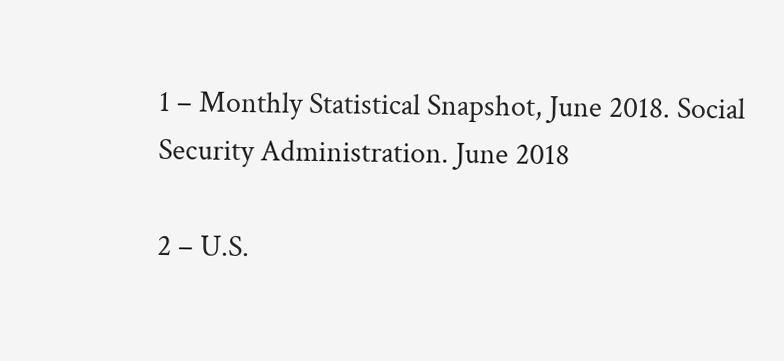1 – Monthly Statistical Snapshot, June 2018. Social Security Administration. June 2018

2 – U.S.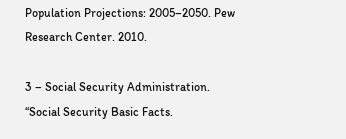Population Projections: 2005–2050. Pew Research Center. 2010.

3 – Social Security Administration. “Social Security Basic Facts.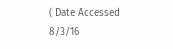( Date Accessed 8/3/16